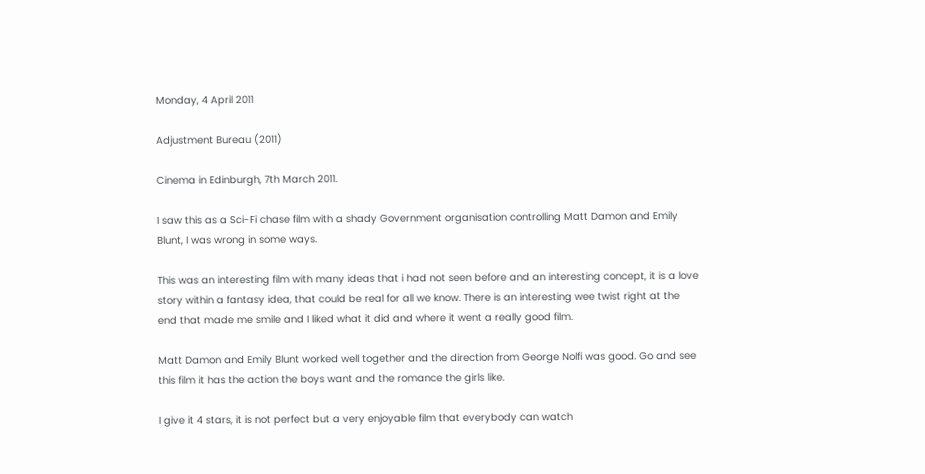Monday, 4 April 2011

Adjustment Bureau (2011)

Cinema in Edinburgh, 7th March 2011.

I saw this as a Sci-Fi chase film with a shady Government organisation controlling Matt Damon and Emily Blunt, I was wrong in some ways.

This was an interesting film with many ideas that i had not seen before and an interesting concept, it is a love story within a fantasy idea, that could be real for all we know. There is an interesting wee twist right at the end that made me smile and I liked what it did and where it went a really good film.

Matt Damon and Emily Blunt worked well together and the direction from George Nolfi was good. Go and see this film it has the action the boys want and the romance the girls like.

I give it 4 stars, it is not perfect but a very enjoyable film that everybody can watch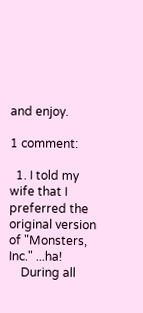and enjoy.

1 comment:

  1. I told my wife that I preferred the original version of "Monsters, Inc." ...ha!
    During all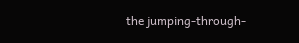the jumping-through-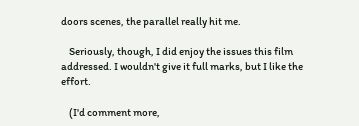doors scenes, the parallel really hit me.

    Seriously, though, I did enjoy the issues this film addressed. I wouldn't give it full marks, but I like the effort.

    (I'd comment more,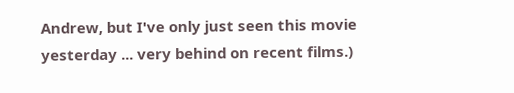Andrew, but I've only just seen this movie yesterday ... very behind on recent films.)